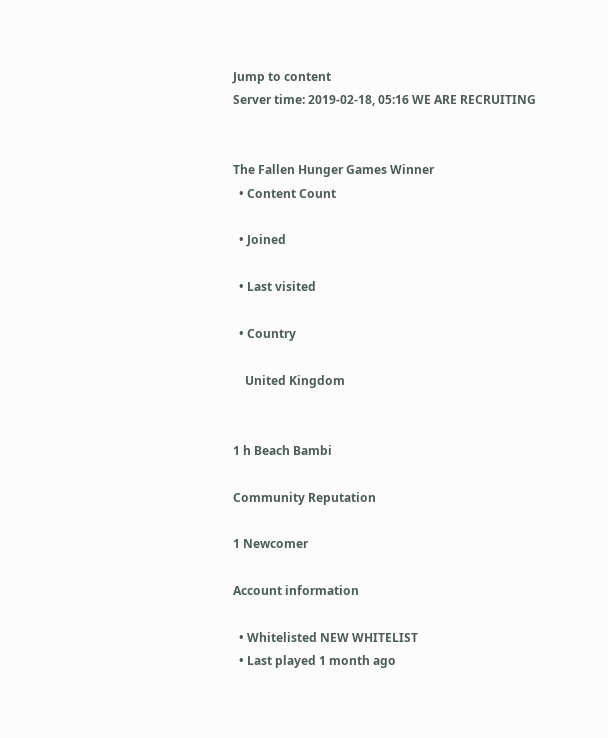Jump to content
Server time: 2019-02-18, 05:16 WE ARE RECRUITING


The Fallen Hunger Games Winner
  • Content Count

  • Joined

  • Last visited

  • Country

    United Kingdom


1 h Beach Bambi

Community Reputation

1 Newcomer

Account information

  • Whitelisted NEW WHITELIST
  • Last played 1 month ago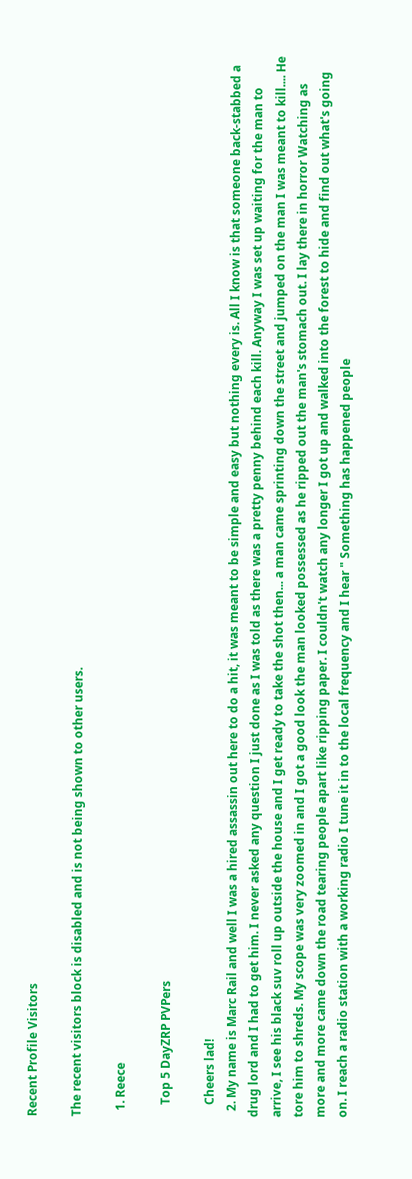Recent Profile Visitors

The recent visitors block is disabled and is not being shown to other users.

  1. Reece

    Top 5 DayZRP PVPers

    Cheers lad!
  2. My name is Marc Rail and well I was a hired assassin out here to do a hit, it was meant to be simple and easy but nothing every is. All I know is that someone back-stabbed a drug lord and I had to get him. I never asked any question I just done as I was told as there was a pretty penny behind each kill. Anyway I was set up waiting for the man to arrive, I see his black suv roll up outside the house and I get ready to take the shot then... a man came sprinting down the street and jumped on the man I was meant to kill.... He tore him to shreds. My scope was very zoomed in and I got a good look the man looked possessed as he ripped out the man's stomach out. I lay there in horror Watching as more and more came down the road tearing people apart like ripping paper. I couldn't watch any longer I got up and walked into the forest to hide and find out what's going on. I reach a radio station with a working radio I tune it in to the local frequency and I hear " Something has happened people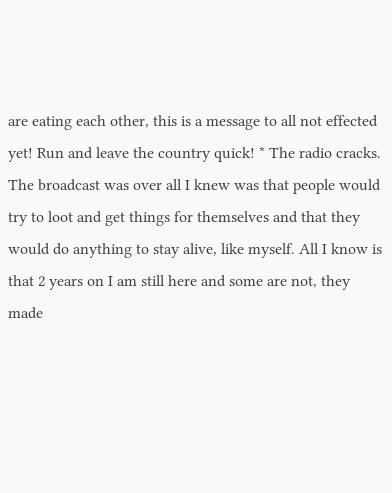are eating each other, this is a message to all not effected yet! Run and leave the country quick! * The radio cracks. The broadcast was over all I knew was that people would try to loot and get things for themselves and that they would do anything to stay alive, like myself. All I know is that 2 years on I am still here and some are not, they made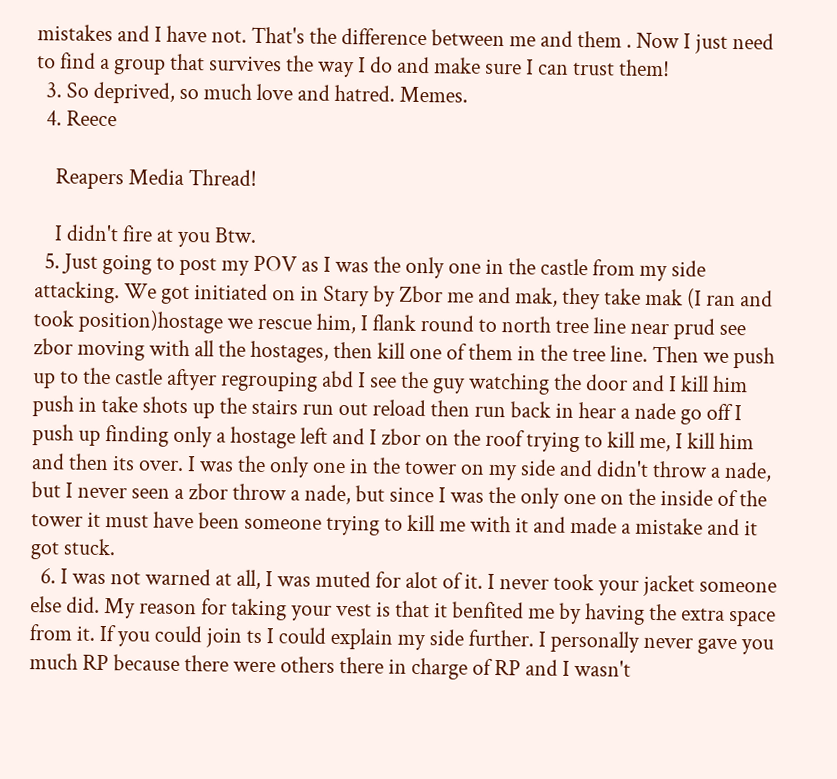mistakes and I have not. That's the difference between me and them . Now I just need to find a group that survives the way I do and make sure I can trust them!
  3. So deprived, so much love and hatred. Memes.
  4. Reece

    Reapers Media Thread!

    I didn't fire at you Btw.
  5. Just going to post my POV as I was the only one in the castle from my side attacking. We got initiated on in Stary by Zbor me and mak, they take mak (I ran and took position)hostage we rescue him, I flank round to north tree line near prud see zbor moving with all the hostages, then kill one of them in the tree line. Then we push up to the castle aftyer regrouping abd I see the guy watching the door and I kill him push in take shots up the stairs run out reload then run back in hear a nade go off I push up finding only a hostage left and I zbor on the roof trying to kill me, I kill him and then its over. I was the only one in the tower on my side and didn't throw a nade, but I never seen a zbor throw a nade, but since I was the only one on the inside of the tower it must have been someone trying to kill me with it and made a mistake and it got stuck.
  6. I was not warned at all, I was muted for alot of it. I never took your jacket someone else did. My reason for taking your vest is that it benfited me by having the extra space from it. If you could join ts I could explain my side further. I personally never gave you much RP because there were others there in charge of RP and I wasn't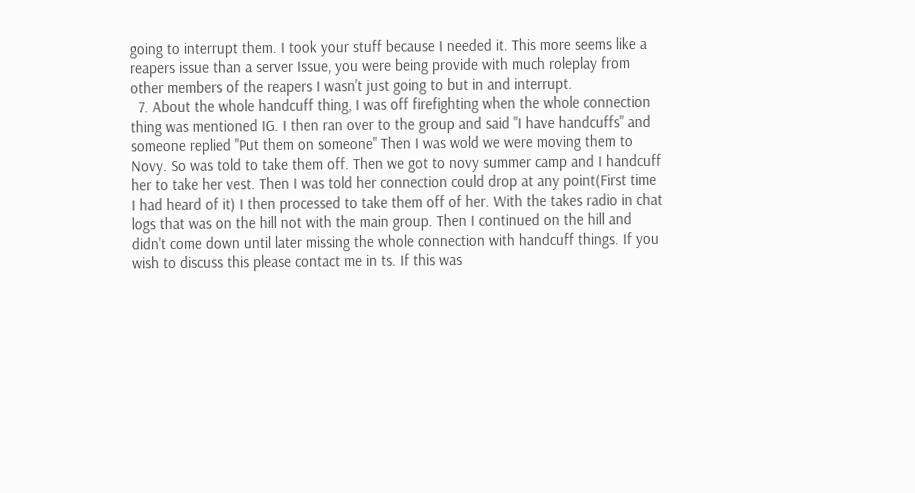going to interrupt them. I took your stuff because I needed it. This more seems like a reapers issue than a server Issue, you were being provide with much roleplay from other members of the reapers I wasn't just going to but in and interrupt.
  7. About the whole handcuff thing, I was off firefighting when the whole connection thing was mentioned IG. I then ran over to the group and said "I have handcuffs" and someone replied "Put them on someone" Then I was wold we were moving them to Novy. So was told to take them off. Then we got to novy summer camp and I handcuff her to take her vest. Then I was told her connection could drop at any point(First time I had heard of it) I then processed to take them off of her. With the takes radio in chat logs that was on the hill not with the main group. Then I continued on the hill and didn't come down until later missing the whole connection with handcuff things. If you wish to discuss this please contact me in ts. If this was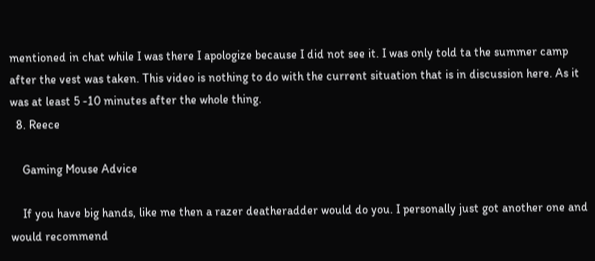mentioned in chat while I was there I apologize because I did not see it. I was only told ta the summer camp after the vest was taken. This video is nothing to do with the current situation that is in discussion here. As it was at least 5 -10 minutes after the whole thing.
  8. Reece

    Gaming Mouse Advice

    If you have big hands, like me then a razer deatheradder would do you. I personally just got another one and would recommend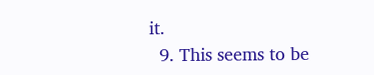it.
  9. This seems to be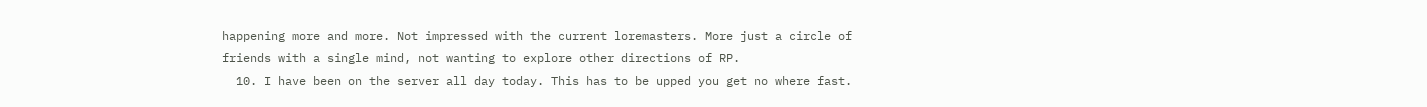happening more and more. Not impressed with the current loremasters. More just a circle of friends with a single mind, not wanting to explore other directions of RP.
  10. I have been on the server all day today. This has to be upped you get no where fast.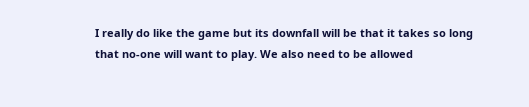I really do like the game but its downfall will be that it takes so long that no-one will want to play. We also need to be allowed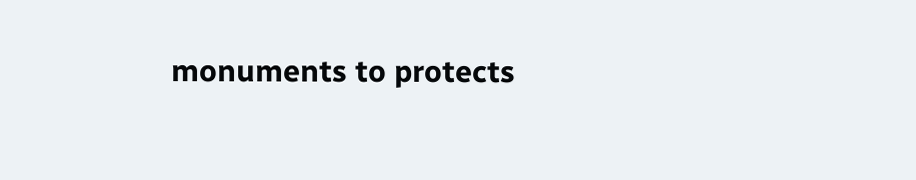monuments to protects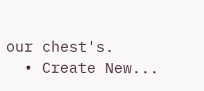our chest's.
  • Create New...